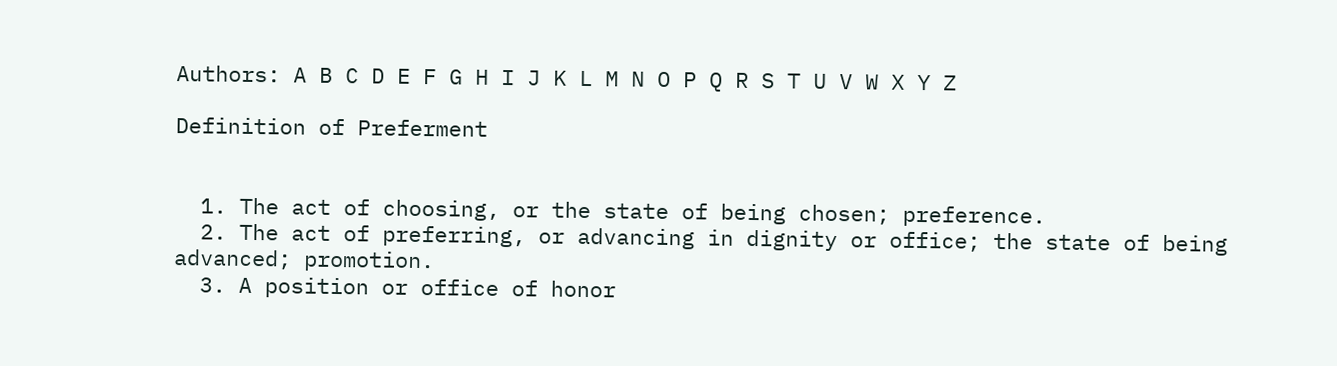Authors: A B C D E F G H I J K L M N O P Q R S T U V W X Y Z

Definition of Preferment


  1. The act of choosing, or the state of being chosen; preference.
  2. The act of preferring, or advancing in dignity or office; the state of being advanced; promotion.
  3. A position or office of honor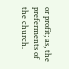or profit; as, the preferments of the church.